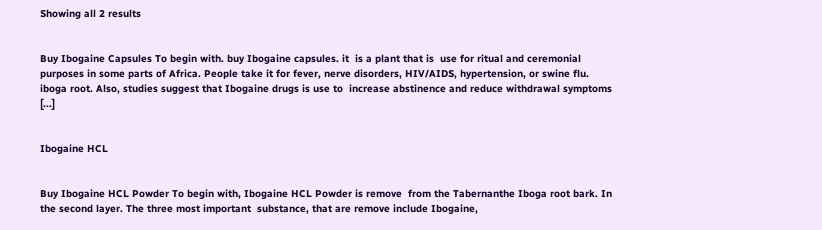Showing all 2 results


Buy Ibogaine Capsules To begin with. buy Ibogaine capsules. it  is a plant that is  use for ritual and ceremonial purposes in some parts of Africa. People take it for fever, nerve disorders, HIV/AIDS, hypertension, or swine flu.  iboga root. Also, studies suggest that Ibogaine drugs is use to  increase abstinence and reduce withdrawal symptoms [...]


Ibogaine HCL


Buy Ibogaine HCL Powder To begin with, Ibogaine HCL Powder is remove  from the Tabernanthe Iboga root bark. In the second layer. The three most important  substance, that are remove include Ibogaine,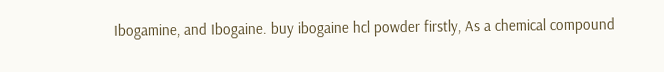Ibogamine, and Ibogaine. buy ibogaine hcl powder firstly, As a chemical compound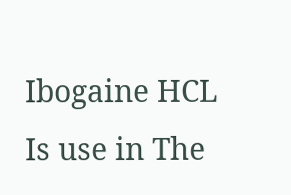Ibogaine HCL Is use in The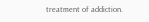treatment of addiction.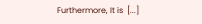Furthermore, It is  [...]